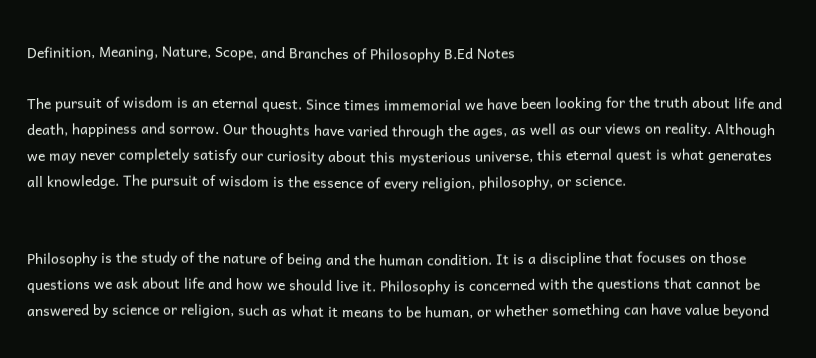Definition, Meaning, Nature, Scope, and Branches of Philosophy B.Ed Notes

The pursuit of wisdom is an eternal quest. Since times immemorial we have been looking for the truth about life and death, happiness and sorrow. Our thoughts have varied through the ages, as well as our views on reality. Although we may never completely satisfy our curiosity about this mysterious universe, this eternal quest is what generates all knowledge. The pursuit of wisdom is the essence of every religion, philosophy, or science.


Philosophy is the study of the nature of being and the human condition. It is a discipline that focuses on those questions we ask about life and how we should live it. Philosophy is concerned with the questions that cannot be answered by science or religion, such as what it means to be human, or whether something can have value beyond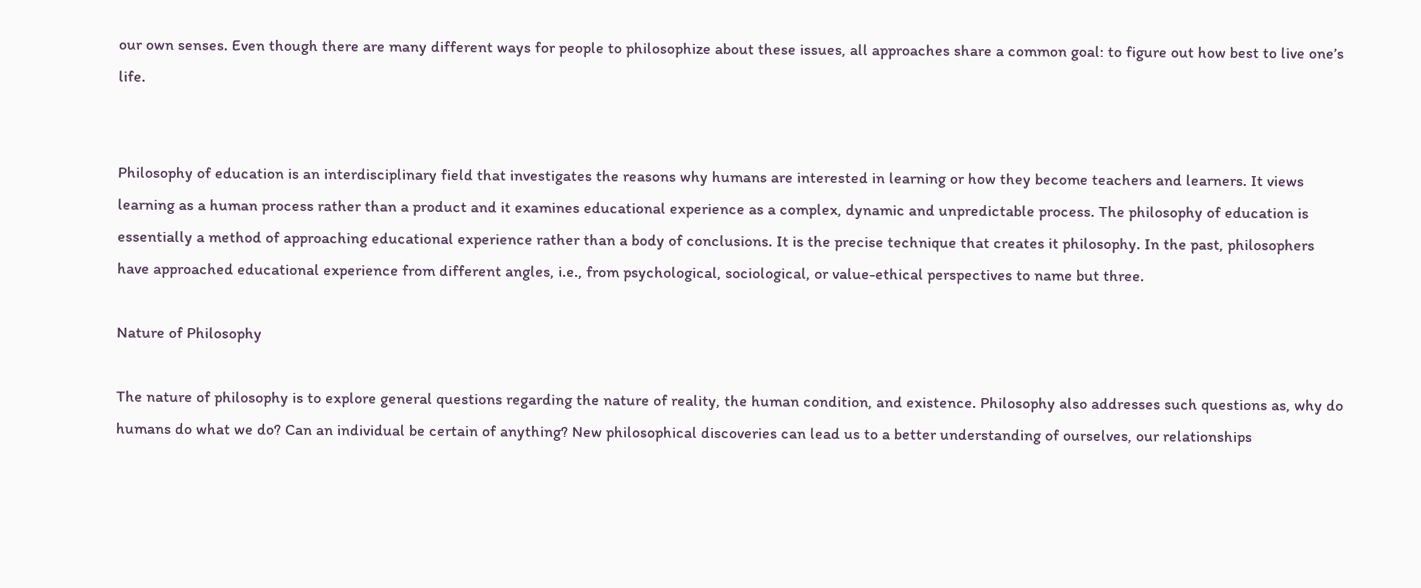our own senses. Even though there are many different ways for people to philosophize about these issues, all approaches share a common goal: to figure out how best to live one’s life.


Philosophy of education is an interdisciplinary field that investigates the reasons why humans are interested in learning or how they become teachers and learners. It views learning as a human process rather than a product and it examines educational experience as a complex, dynamic and unpredictable process. The philosophy of education is essentially a method of approaching educational experience rather than a body of conclusions. It is the precise technique that creates it philosophy. In the past, philosophers have approached educational experience from different angles, i.e., from psychological, sociological, or value-ethical perspectives to name but three.

Nature of Philosophy

The nature of philosophy is to explore general questions regarding the nature of reality, the human condition, and existence. Philosophy also addresses such questions as, why do humans do what we do? Can an individual be certain of anything? New philosophical discoveries can lead us to a better understanding of ourselves, our relationships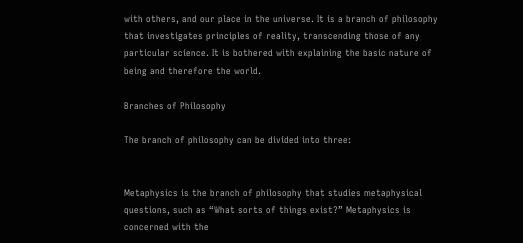with others, and our place in the universe. It is a branch of philosophy that investigates principles of reality, transcending those of any particular science. It is bothered with explaining the basic nature of being and therefore the world.

Branches of Philosophy

The branch of philosophy can be divided into three:


Metaphysics is the branch of philosophy that studies metaphysical questions, such as “What sorts of things exist?” Metaphysics is concerned with the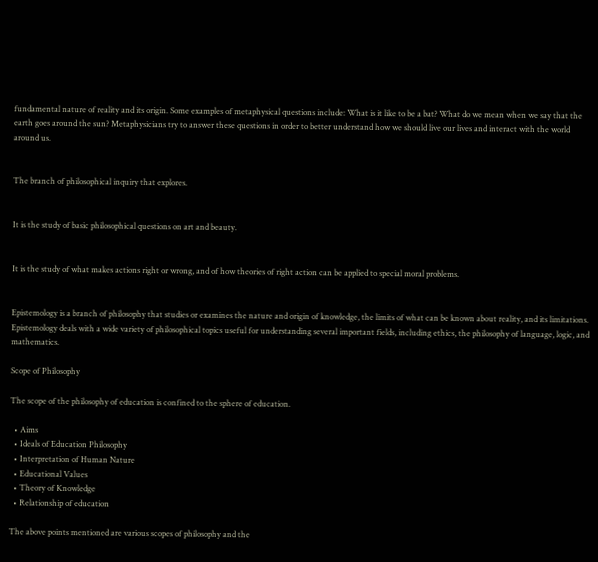fundamental nature of reality and its origin. Some examples of metaphysical questions include: What is it like to be a bat? What do we mean when we say that the earth goes around the sun? Metaphysicians try to answer these questions in order to better understand how we should live our lives and interact with the world around us.


The branch of philosophical inquiry that explores.


It is the study of basic philosophical questions on art and beauty.


It is the study of what makes actions right or wrong, and of how theories of right action can be applied to special moral problems.


Epistemology is a branch of philosophy that studies or examines the nature and origin of knowledge, the limits of what can be known about reality, and its limitations. Epistemology deals with a wide variety of philosophical topics useful for understanding several important fields, including ethics, the philosophy of language, logic, and mathematics.

Scope of Philosophy

The scope of the philosophy of education is confined to the sphere of education.

  • Aims
  • Ideals of Education Philosophy
  • Interpretation of Human Nature
  • Educational Values
  • Theory of Knowledge
  • Relationship of education

The above points mentioned are various scopes of philosophy and the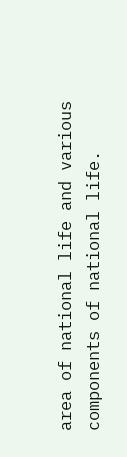area of national life and various components of national life.